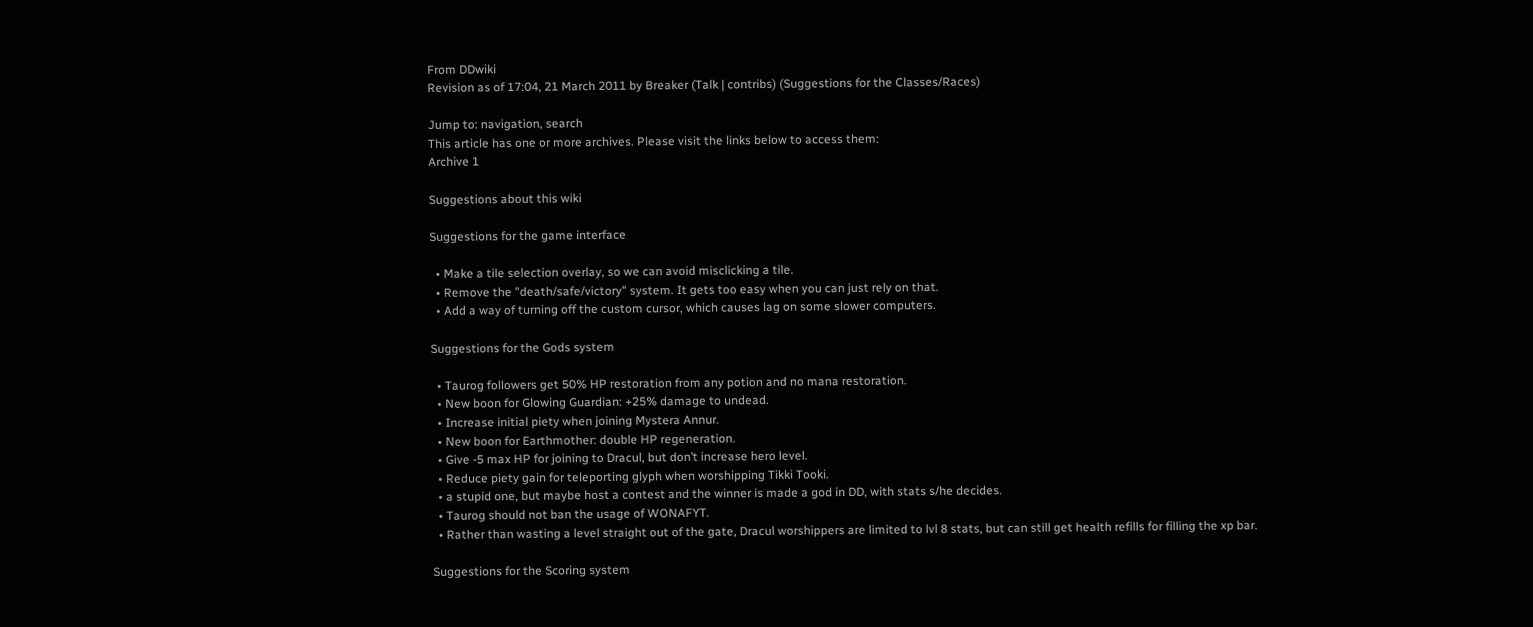From DDwiki
Revision as of 17:04, 21 March 2011 by Breaker (Talk | contribs) (Suggestions for the Classes/Races)

Jump to: navigation, search
This article has one or more archives. Please visit the links below to access them:
Archive 1

Suggestions about this wiki

Suggestions for the game interface

  • Make a tile selection overlay, so we can avoid misclicking a tile.
  • Remove the "death/safe/victory" system. It gets too easy when you can just rely on that.
  • Add a way of turning off the custom cursor, which causes lag on some slower computers.

Suggestions for the Gods system

  • Taurog followers get 50% HP restoration from any potion and no mana restoration.
  • New boon for Glowing Guardian: +25% damage to undead.
  • Increase initial piety when joining Mystera Annur.
  • New boon for Earthmother: double HP regeneration.
  • Give -5 max HP for joining to Dracul, but don’t increase hero level.
  • Reduce piety gain for teleporting glyph when worshipping Tikki Tooki.
  • a stupid one, but maybe host a contest and the winner is made a god in DD, with stats s/he decides.
  • Taurog should not ban the usage of WONAFYT.
  • Rather than wasting a level straight out of the gate, Dracul worshippers are limited to lvl 8 stats, but can still get health refills for filling the xp bar.

Suggestions for the Scoring system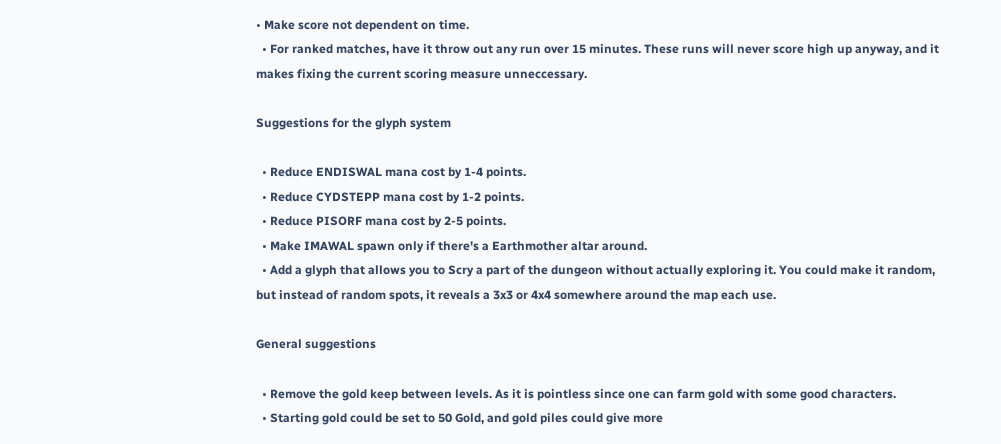• Make score not dependent on time.
  • For ranked matches, have it throw out any run over 15 minutes. These runs will never score high up anyway, and it makes fixing the current scoring measure unneccessary.

Suggestions for the glyph system

  • Reduce ENDISWAL mana cost by 1-4 points.
  • Reduce CYDSTEPP mana cost by 1-2 points.
  • Reduce PISORF mana cost by 2-5 points.
  • Make IMAWAL spawn only if there's a Earthmother altar around.
  • Add a glyph that allows you to Scry a part of the dungeon without actually exploring it. You could make it random, but instead of random spots, it reveals a 3x3 or 4x4 somewhere around the map each use.

General suggestions

  • Remove the gold keep between levels. As it is pointless since one can farm gold with some good characters.
  • Starting gold could be set to 50 Gold, and gold piles could give more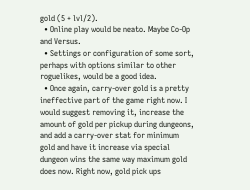gold (5 + lvl/2).
  • Online play would be neato. Maybe Co-Op and Versus.
  • Settings or configuration of some sort, perhaps with options similar to other roguelikes, would be a good idea.
  • Once again, carry-over gold is a pretty ineffective part of the game right now. I would suggest removing it, increase the amount of gold per pickup during dungeons, and add a carry-over stat for minimum gold and have it increase via special dungeon wins the same way maximum gold does now. Right now, gold pick ups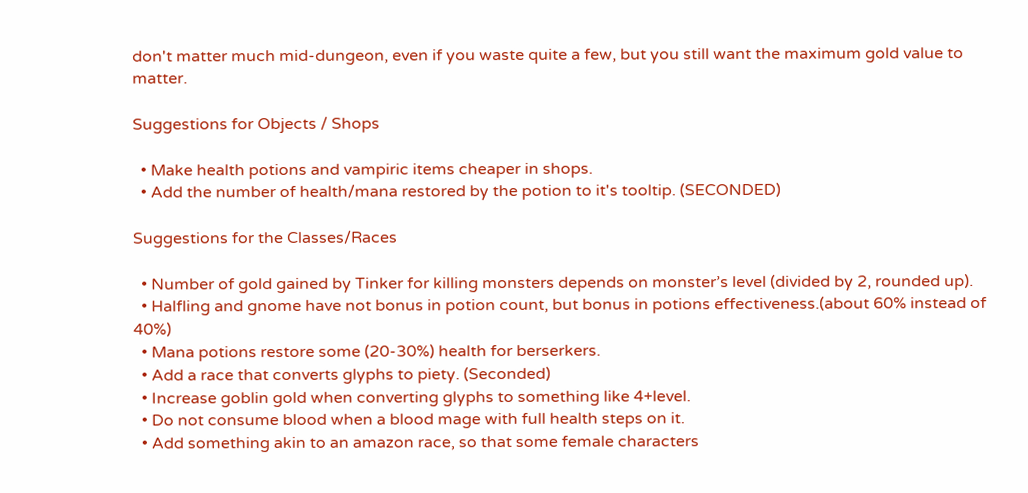don't matter much mid-dungeon, even if you waste quite a few, but you still want the maximum gold value to matter.

Suggestions for Objects / Shops

  • Make health potions and vampiric items cheaper in shops.
  • Add the number of health/mana restored by the potion to it's tooltip. (SECONDED)

Suggestions for the Classes/Races

  • Number of gold gained by Tinker for killing monsters depends on monster’s level (divided by 2, rounded up).
  • Halfling and gnome have not bonus in potion count, but bonus in potions effectiveness.(about 60% instead of 40%)
  • Mana potions restore some (20-30%) health for berserkers.
  • Add a race that converts glyphs to piety. (Seconded)
  • Increase goblin gold when converting glyphs to something like 4+level.
  • Do not consume blood when a blood mage with full health steps on it.
  • Add something akin to an amazon race, so that some female characters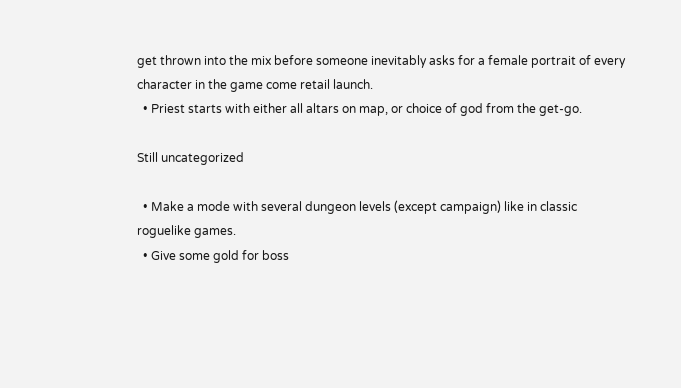get thrown into the mix before someone inevitably asks for a female portrait of every character in the game come retail launch.
  • Priest starts with either all altars on map, or choice of god from the get-go.

Still uncategorized

  • Make a mode with several dungeon levels (except campaign) like in classic roguelike games.
  • Give some gold for boss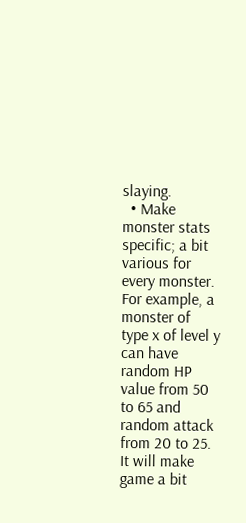slaying.
  • Make monster stats specific; a bit various for every monster. For example, a monster of type x of level y can have random HP value from 50 to 65 and random attack from 20 to 25. It will make game a bit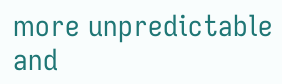more unpredictable and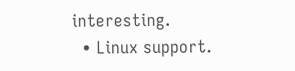interesting.
  • Linux support.